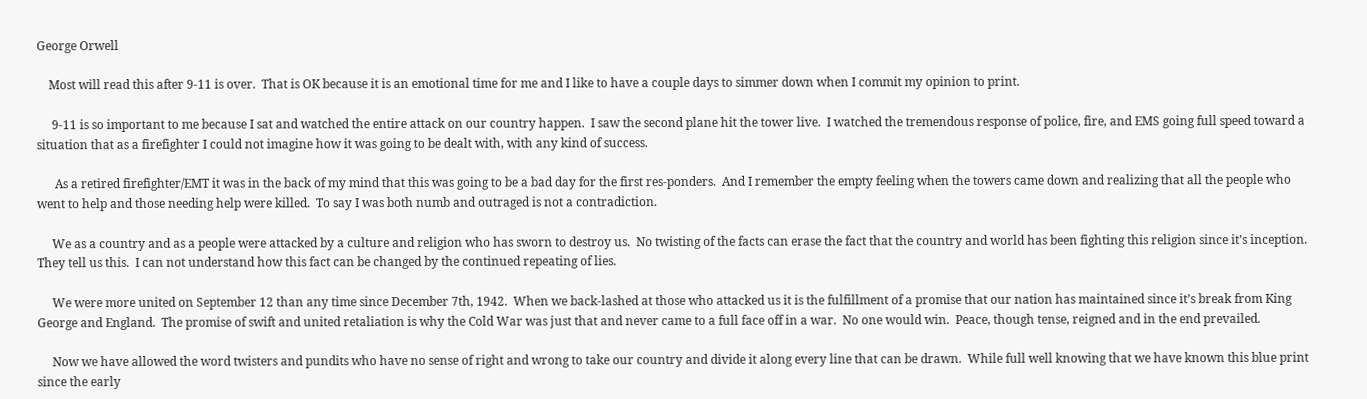George Orwell

    Most will read this after 9-11 is over.  That is OK because it is an emotional time for me and I like to have a couple days to simmer down when I commit my opinion to print.

     9-11 is so important to me because I sat and watched the entire attack on our country happen.  I saw the second plane hit the tower live.  I watched the tremendous response of police, fire, and EMS going full speed toward a situation that as a firefighter I could not imagine how it was going to be dealt with, with any kind of success.

      As a retired firefighter/EMT it was in the back of my mind that this was going to be a bad day for the first res-ponders.  And I remember the empty feeling when the towers came down and realizing that all the people who went to help and those needing help were killed.  To say I was both numb and outraged is not a contradiction.

     We as a country and as a people were attacked by a culture and religion who has sworn to destroy us.  No twisting of the facts can erase the fact that the country and world has been fighting this religion since it’s inception.  They tell us this.  I can not understand how this fact can be changed by the continued repeating of lies.

     We were more united on September 12 than any time since December 7th, 1942.  When we back-lashed at those who attacked us it is the fulfillment of a promise that our nation has maintained since it’s break from King George and England.  The promise of swift and united retaliation is why the Cold War was just that and never came to a full face off in a war.  No one would win.  Peace, though tense, reigned and in the end prevailed.

     Now we have allowed the word twisters and pundits who have no sense of right and wrong to take our country and divide it along every line that can be drawn.  While full well knowing that we have known this blue print since the early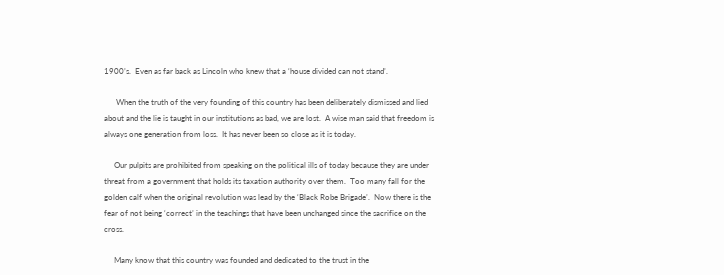1900’s.  Even as far back as Lincoln who knew that a ‘house divided can not stand’.

      When the truth of the very founding of this country has been deliberately dismissed and lied about and the lie is taught in our institutions as bad, we are lost.  A wise man said that freedom is always one generation from loss.  It has never been so close as it is today.

     Our pulpits are prohibited from speaking on the political ills of today because they are under threat from a government that holds its taxation authority over them.  Too many fall for the golden calf when the original revolution was lead by the ‘Black Robe Brigade’.  Now there is the fear of not being ‘correct’ in the teachings that have been unchanged since the sacrifice on the cross.

     Many know that this country was founded and dedicated to the trust in the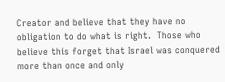Creator and believe that they have no obligation to do what is right.  Those who believe this forget that Israel was conquered more than once and only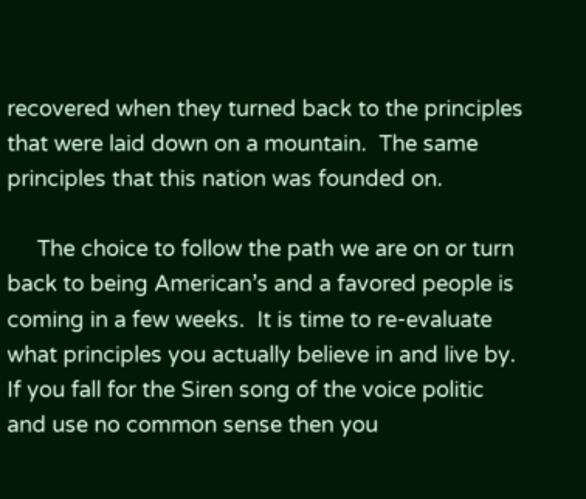recovered when they turned back to the principles that were laid down on a mountain.  The same principles that this nation was founded on.

     The choice to follow the path we are on or turn back to being American’s and a favored people is coming in a few weeks.  It is time to re-evaluate what principles you actually believe in and live by.  If you fall for the Siren song of the voice politic and use no common sense then you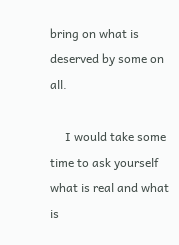bring on what is deserved by some on all.

     I would take some time to ask yourself what is real and what is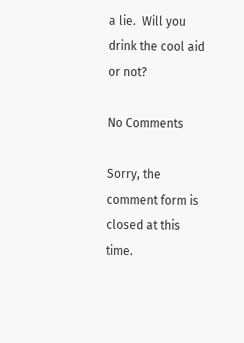a lie.  Will you drink the cool aid or not?

No Comments

Sorry, the comment form is closed at this time.